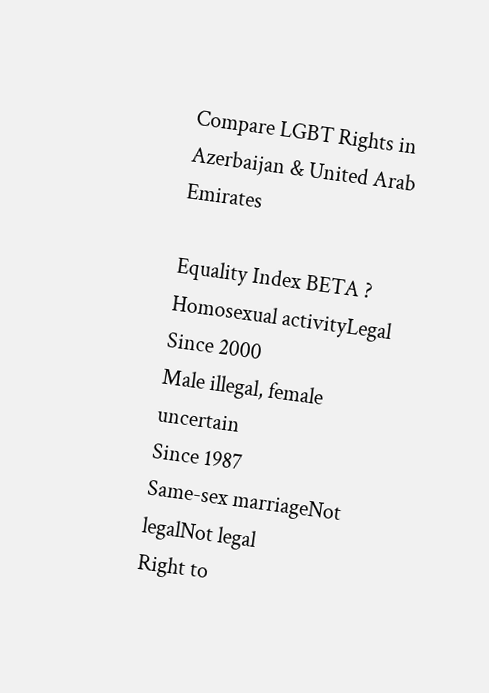Compare LGBT Rights in Azerbaijan & United Arab Emirates

Equality Index BETA ?
Homosexual activityLegal
Since 2000
Male illegal, female uncertain
Since 1987
Same-sex marriageNot legalNot legal
Right to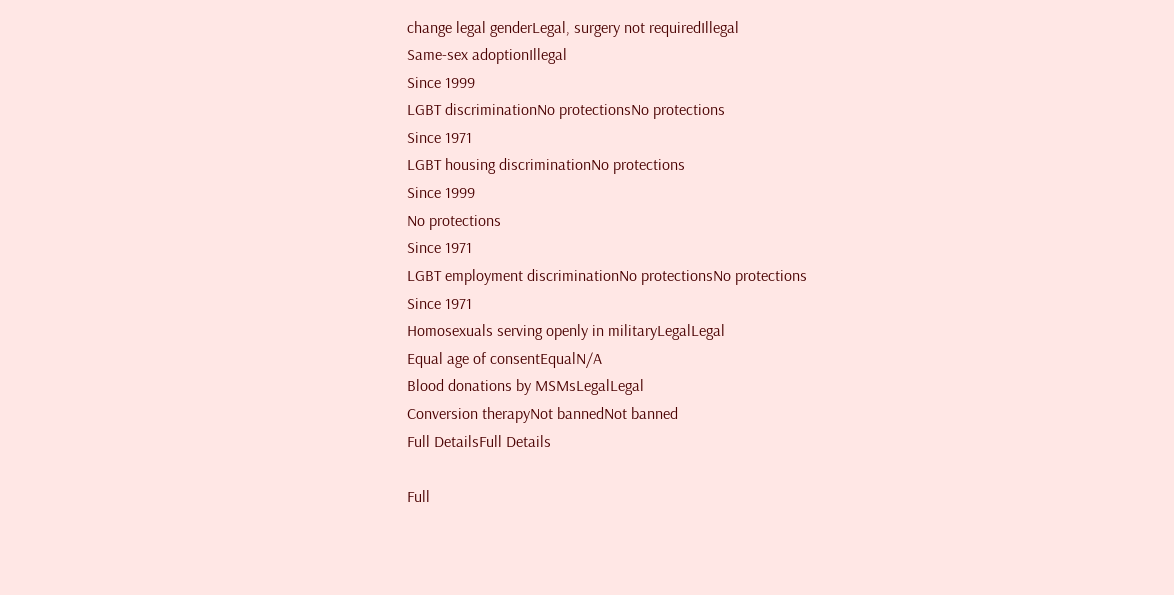change legal genderLegal, surgery not requiredIllegal
Same-sex adoptionIllegal
Since 1999
LGBT discriminationNo protectionsNo protections
Since 1971
LGBT housing discriminationNo protections
Since 1999
No protections
Since 1971
LGBT employment discriminationNo protectionsNo protections
Since 1971
Homosexuals serving openly in militaryLegalLegal
Equal age of consentEqualN/A
Blood donations by MSMsLegalLegal
Conversion therapyNot bannedNot banned
Full DetailsFull Details

Full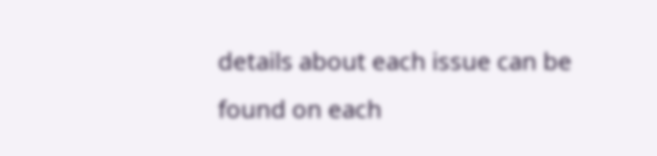details about each issue can be found on each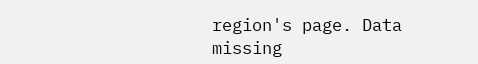region's page. Data missing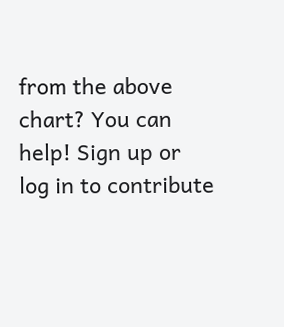from the above chart? You can help! Sign up or log in to contribute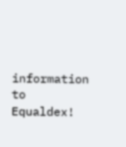information to Equaldex!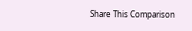Share This Comparison